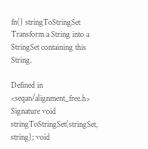fn() stringToStringSet
Transform a String into a StringSet containing this String.

Defined in <seqan/alignment_free.h>
Signature void stringToStringSet(stringSet, string); void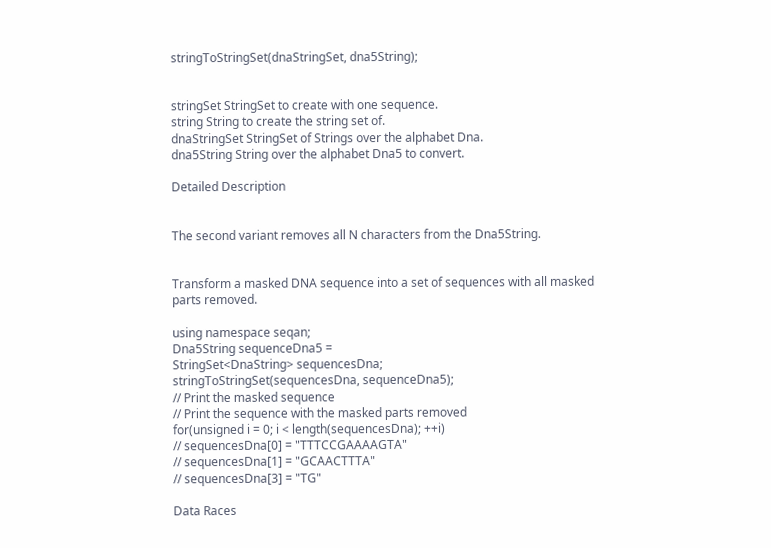stringToStringSet(dnaStringSet, dna5String);


stringSet StringSet to create with one sequence.
string String to create the string set of.
dnaStringSet StringSet of Strings over the alphabet Dna.
dna5String String over the alphabet Dna5 to convert.

Detailed Description


The second variant removes all N characters from the Dna5String.


Transform a masked DNA sequence into a set of sequences with all masked parts removed.

using namespace seqan;
Dna5String sequenceDna5 =
StringSet<DnaString> sequencesDna;
stringToStringSet(sequencesDna, sequenceDna5);
// Print the masked sequence
// Print the sequence with the masked parts removed
for(unsigned i = 0; i < length(sequencesDna); ++i)
// sequencesDna[0] = "TTTCCGAAAAGTA"
// sequencesDna[1] = "GCAACTTTA"
// sequencesDna[3] = "TG"

Data Races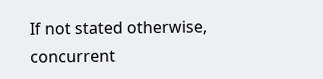If not stated otherwise, concurrent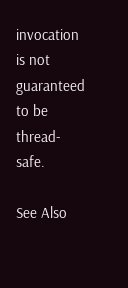invocation is not guaranteed to be thread-safe.

See Also